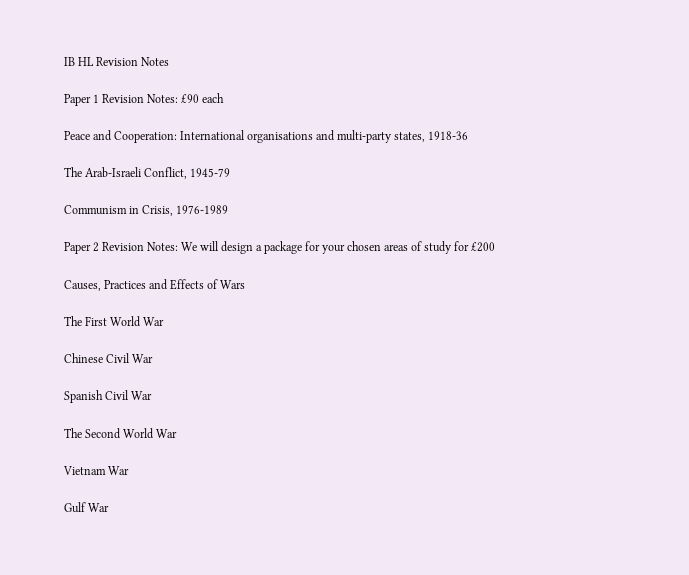IB HL Revision Notes

Paper 1 Revision Notes: £90 each

Peace and Cooperation: International organisations and multi-party states, 1918-36

The Arab-Israeli Conflict, 1945-79

Communism in Crisis, 1976-1989

Paper 2 Revision Notes: We will design a package for your chosen areas of study for £200

Causes, Practices and Effects of Wars

The First World War

Chinese Civil War

Spanish Civil War

The Second World War

Vietnam War

Gulf War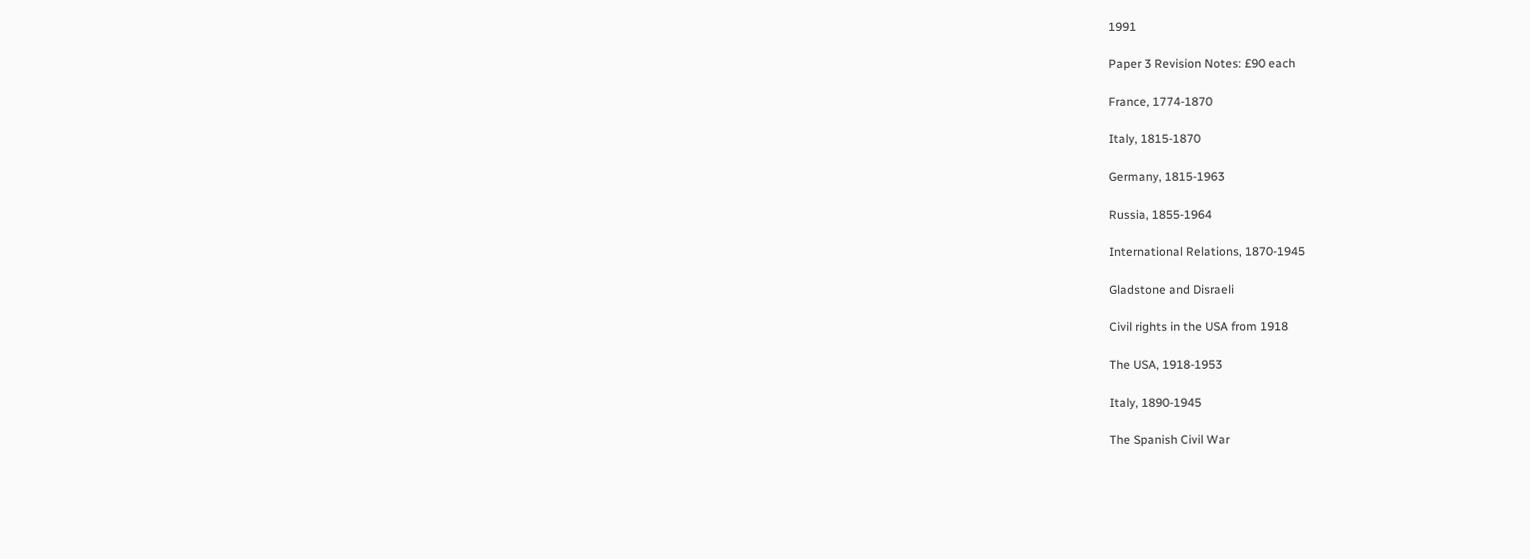1991

Paper 3 Revision Notes: £90 each

France, 1774-1870

Italy, 1815-1870

Germany, 1815-1963

Russia, 1855-1964

International Relations, 1870-1945

Gladstone and Disraeli

Civil rights in the USA from 1918

The USA, 1918-1953

Italy, 1890-1945

The Spanish Civil War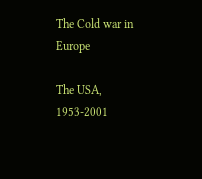The Cold war in Europe

The USA, 1953-2001